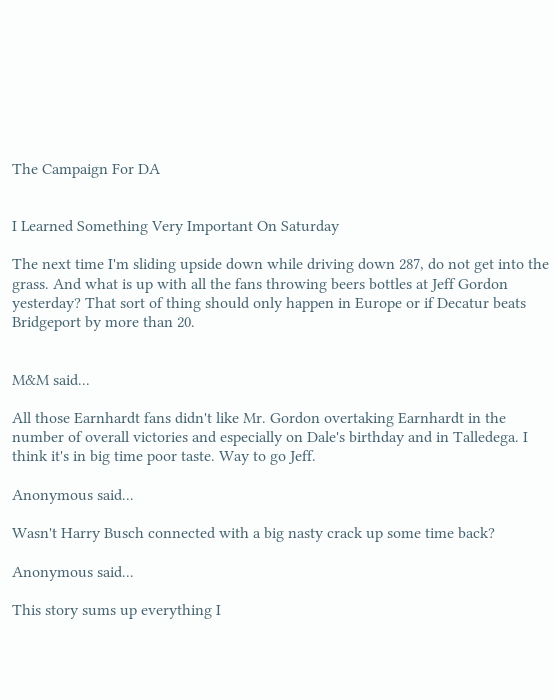The Campaign For DA


I Learned Something Very Important On Saturday

The next time I'm sliding upside down while driving down 287, do not get into the grass. And what is up with all the fans throwing beers bottles at Jeff Gordon yesterday? That sort of thing should only happen in Europe or if Decatur beats Bridgeport by more than 20.


M&M said...

All those Earnhardt fans didn't like Mr. Gordon overtaking Earnhardt in the number of overall victories and especially on Dale's birthday and in Talledega. I think it's in big time poor taste. Way to go Jeff.

Anonymous said...

Wasn't Harry Busch connected with a big nasty crack up some time back?

Anonymous said...

This story sums up everything I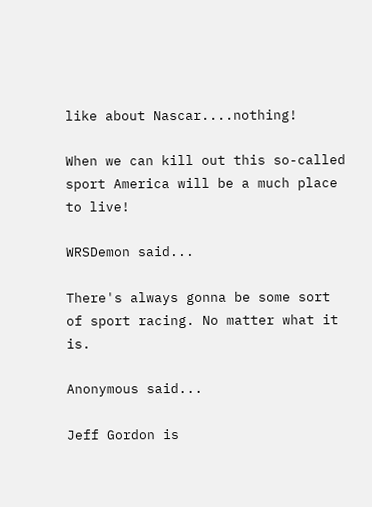like about Nascar....nothing!

When we can kill out this so-called sport America will be a much place to live!

WRSDemon said...

There's always gonna be some sort of sport racing. No matter what it is.

Anonymous said...

Jeff Gordon is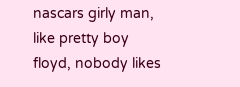nascars girly man, like pretty boy floyd, nobody likes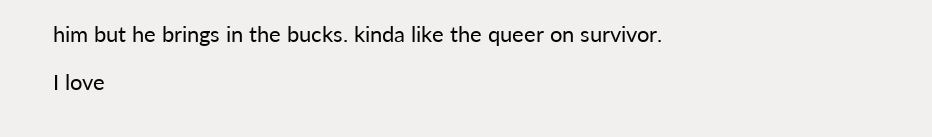him but he brings in the bucks. kinda like the queer on survivor.

I love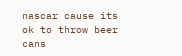nascar cause its ok to throw beer cans